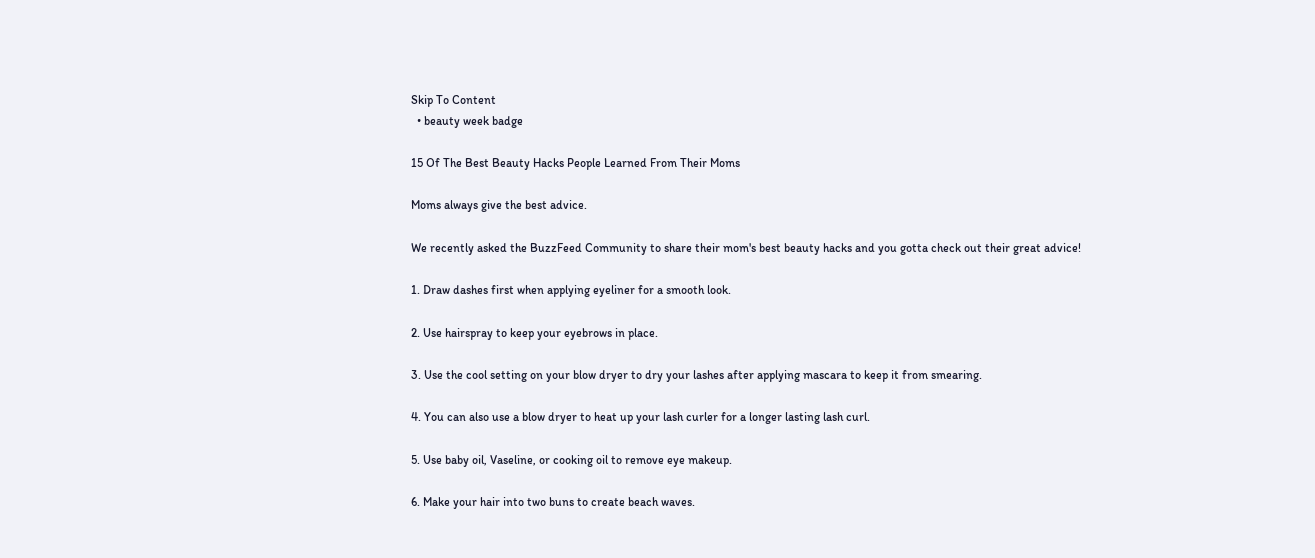Skip To Content
  • beauty week badge

15 Of The Best Beauty Hacks People Learned From Their Moms

Moms always give the best advice.

We recently asked the BuzzFeed Community to share their mom's best beauty hacks and you gotta check out their great advice!

1. Draw dashes first when applying eyeliner for a smooth look.

2. Use hairspray to keep your eyebrows in place.

3. Use the cool setting on your blow dryer to dry your lashes after applying mascara to keep it from smearing.

4. You can also use a blow dryer to heat up your lash curler for a longer lasting lash curl.

5. Use baby oil, Vaseline, or cooking oil to remove eye makeup.

6. Make your hair into two buns to create beach waves.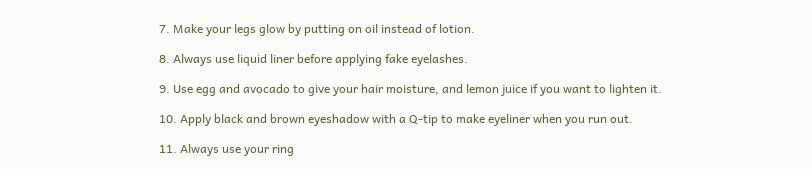7. Make your legs glow by putting on oil instead of lotion.

8. Always use liquid liner before applying fake eyelashes.

9. Use egg and avocado to give your hair moisture, and lemon juice if you want to lighten it.

10. Apply black and brown eyeshadow with a Q-tip to make eyeliner when you run out.

11. Always use your ring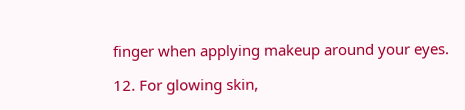finger when applying makeup around your eyes.

12. For glowing skin,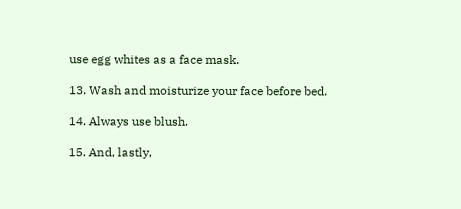use egg whites as a face mask.

13. Wash and moisturize your face before bed.

14. Always use blush.

15. And, lastly,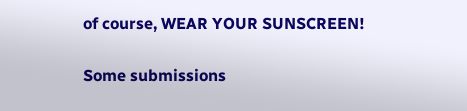of course, WEAR YOUR SUNSCREEN!

Some submissions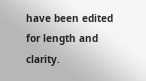have been edited for length and clarity.